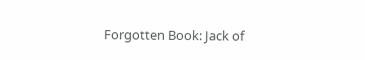Forgotten Book: Jack of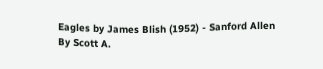Eagles by James Blish (1952) - Sanford Allen
By Scott A.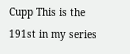Cupp This is the 191st in my series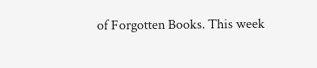of Forgotten Books. This week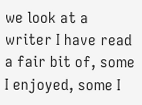we look at a writer I have read a fair bit of, some I enjoyed, some I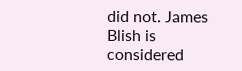did not. James Blish is considered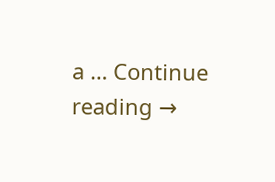a … Continue reading →